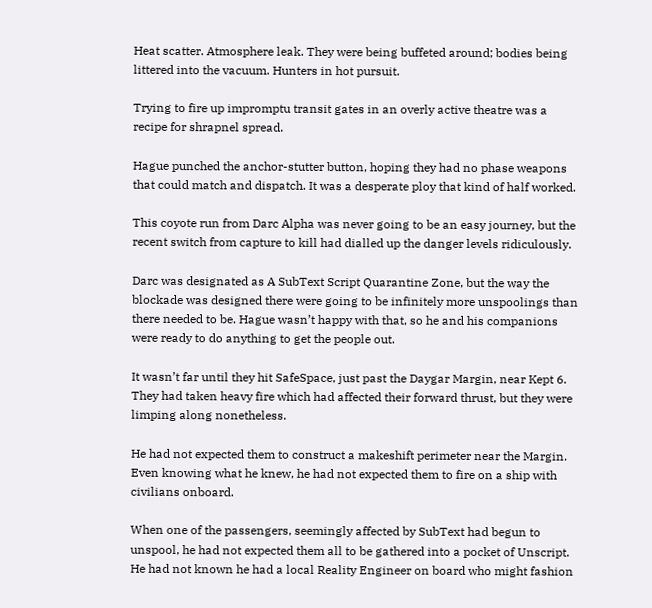Heat scatter. Atmosphere leak. They were being buffeted around; bodies being littered into the vacuum. Hunters in hot pursuit.

Trying to fire up impromptu transit gates in an overly active theatre was a recipe for shrapnel spread.

Hague punched the anchor-stutter button, hoping they had no phase weapons that could match and dispatch. It was a desperate ploy that kind of half worked.

This coyote run from Darc Alpha was never going to be an easy journey, but the recent switch from capture to kill had dialled up the danger levels ridiculously.

Darc was designated as A SubText Script Quarantine Zone, but the way the blockade was designed there were going to be infinitely more unspoolings than there needed to be. Hague wasn’t happy with that, so he and his companions were ready to do anything to get the people out.

It wasn’t far until they hit SafeSpace, just past the Daygar Margin, near Kept 6. They had taken heavy fire which had affected their forward thrust, but they were limping along nonetheless.

He had not expected them to construct a makeshift perimeter near the Margin. Even knowing what he knew, he had not expected them to fire on a ship with civilians onboard.

When one of the passengers, seemingly affected by SubText had begun to unspool, he had not expected them all to be gathered into a pocket of Unscript. He had not known he had a local Reality Engineer on board who might fashion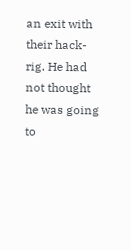an exit with their hack-rig. He had not thought he was going to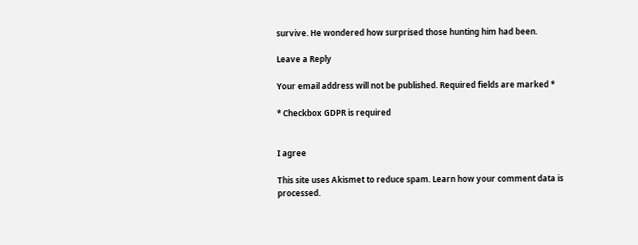survive. He wondered how surprised those hunting him had been.

Leave a Reply

Your email address will not be published. Required fields are marked *

* Checkbox GDPR is required


I agree

This site uses Akismet to reduce spam. Learn how your comment data is processed.